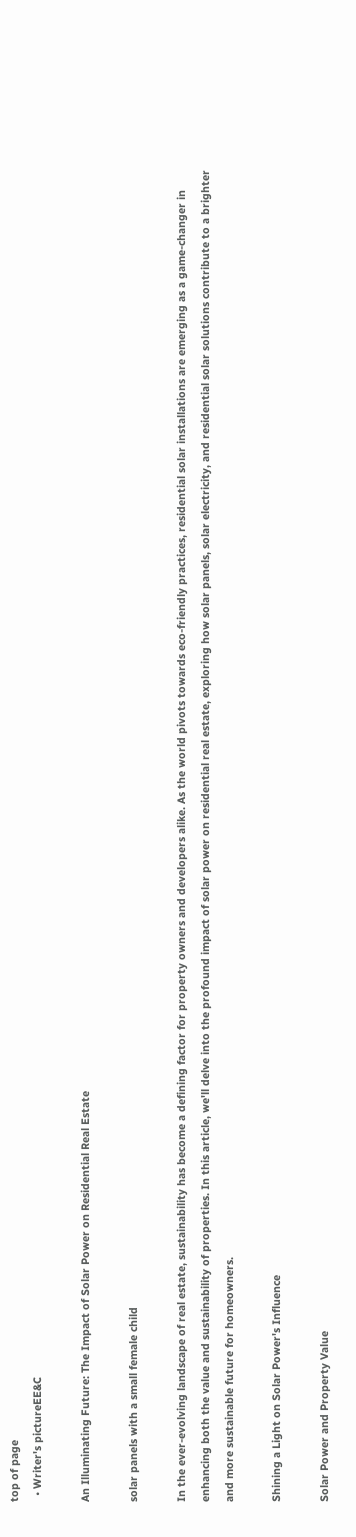top of page
  • Writer's pictureEE&C

An Illuminating Future: The Impact of Solar Power on Residential Real Estate

solar panels with a small female child

In the ever-evolving landscape of real estate, sustainability has become a defining factor for property owners and developers alike. As the world pivots towards eco-friendly practices, residential solar installations are emerging as a game-changer in enhancing both the value and sustainability of properties. In this article, we'll delve into the profound impact of solar power on residential real estate, exploring how solar panels, solar electricity, and residential solar solutions contribute to a brighter and more sustainable future for homeowners.

Shining a Light on Solar Power's Influence

Solar Power and Property Value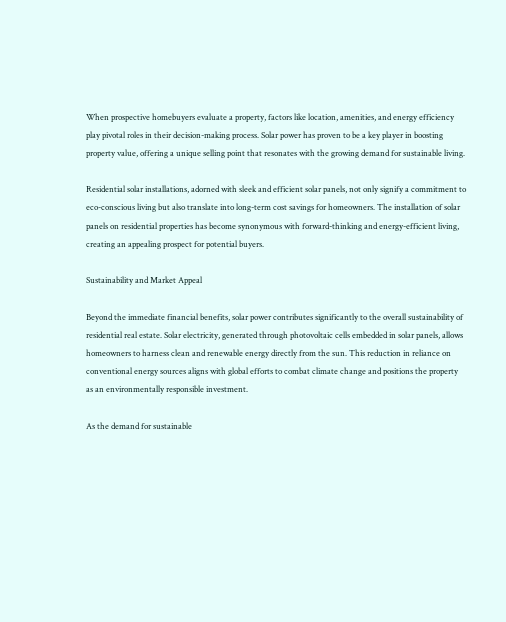When prospective homebuyers evaluate a property, factors like location, amenities, and energy efficiency play pivotal roles in their decision-making process. Solar power has proven to be a key player in boosting property value, offering a unique selling point that resonates with the growing demand for sustainable living.

Residential solar installations, adorned with sleek and efficient solar panels, not only signify a commitment to eco-conscious living but also translate into long-term cost savings for homeowners. The installation of solar panels on residential properties has become synonymous with forward-thinking and energy-efficient living, creating an appealing prospect for potential buyers.

Sustainability and Market Appeal

Beyond the immediate financial benefits, solar power contributes significantly to the overall sustainability of residential real estate. Solar electricity, generated through photovoltaic cells embedded in solar panels, allows homeowners to harness clean and renewable energy directly from the sun. This reduction in reliance on conventional energy sources aligns with global efforts to combat climate change and positions the property as an environmentally responsible investment.

As the demand for sustainable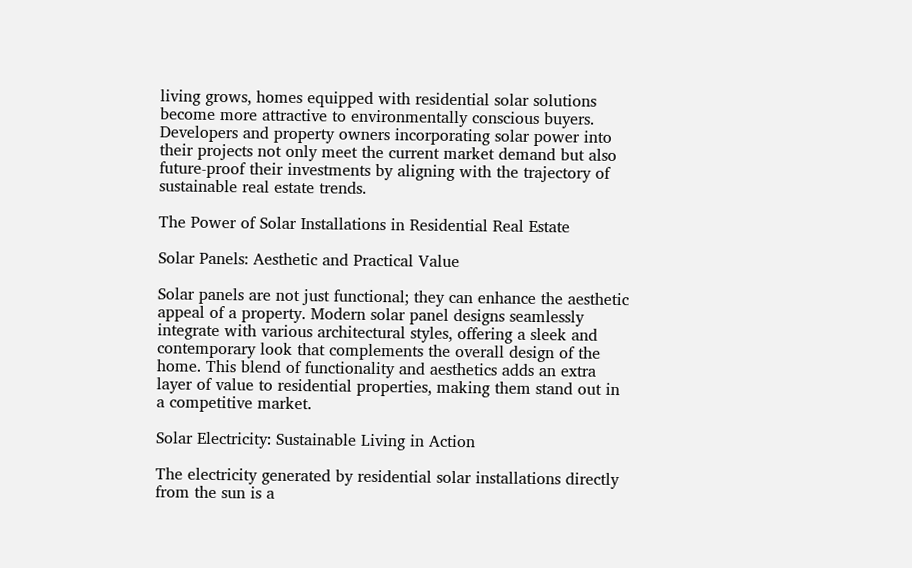living grows, homes equipped with residential solar solutions become more attractive to environmentally conscious buyers. Developers and property owners incorporating solar power into their projects not only meet the current market demand but also future-proof their investments by aligning with the trajectory of sustainable real estate trends.

The Power of Solar Installations in Residential Real Estate

Solar Panels: Aesthetic and Practical Value

Solar panels are not just functional; they can enhance the aesthetic appeal of a property. Modern solar panel designs seamlessly integrate with various architectural styles, offering a sleek and contemporary look that complements the overall design of the home. This blend of functionality and aesthetics adds an extra layer of value to residential properties, making them stand out in a competitive market.

Solar Electricity: Sustainable Living in Action

The electricity generated by residential solar installations directly from the sun is a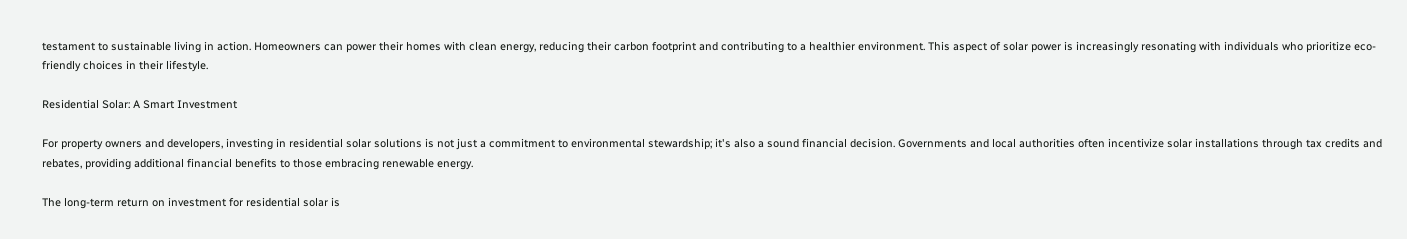testament to sustainable living in action. Homeowners can power their homes with clean energy, reducing their carbon footprint and contributing to a healthier environment. This aspect of solar power is increasingly resonating with individuals who prioritize eco-friendly choices in their lifestyle.

Residential Solar: A Smart Investment

For property owners and developers, investing in residential solar solutions is not just a commitment to environmental stewardship; it's also a sound financial decision. Governments and local authorities often incentivize solar installations through tax credits and rebates, providing additional financial benefits to those embracing renewable energy.

The long-term return on investment for residential solar is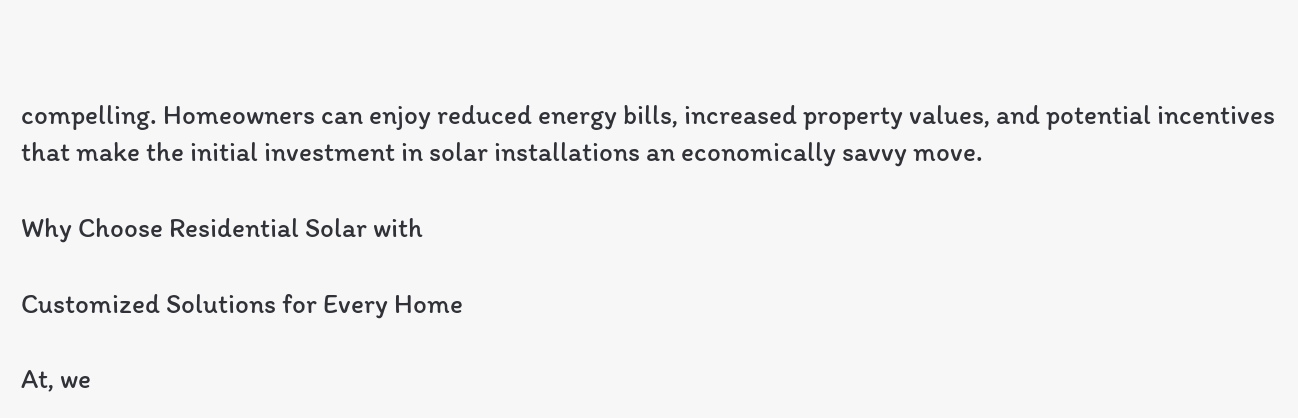compelling. Homeowners can enjoy reduced energy bills, increased property values, and potential incentives that make the initial investment in solar installations an economically savvy move.

Why Choose Residential Solar with

Customized Solutions for Every Home

At, we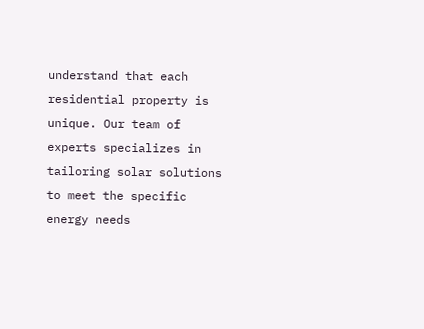understand that each residential property is unique. Our team of experts specializes in tailoring solar solutions to meet the specific energy needs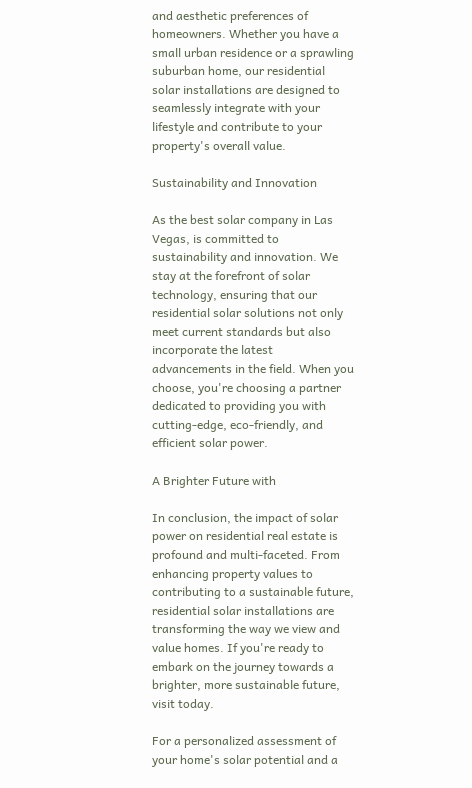and aesthetic preferences of homeowners. Whether you have a small urban residence or a sprawling suburban home, our residential solar installations are designed to seamlessly integrate with your lifestyle and contribute to your property's overall value.

Sustainability and Innovation

As the best solar company in Las Vegas, is committed to sustainability and innovation. We stay at the forefront of solar technology, ensuring that our residential solar solutions not only meet current standards but also incorporate the latest advancements in the field. When you choose, you're choosing a partner dedicated to providing you with cutting-edge, eco-friendly, and efficient solar power.

A Brighter Future with

In conclusion, the impact of solar power on residential real estate is profound and multi-faceted. From enhancing property values to contributing to a sustainable future, residential solar installations are transforming the way we view and value homes. If you're ready to embark on the journey towards a brighter, more sustainable future, visit today.

For a personalized assessment of your home's solar potential and a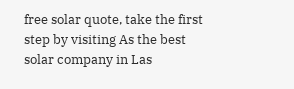free solar quote, take the first step by visiting As the best solar company in Las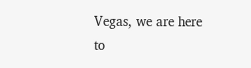Vegas, we are here to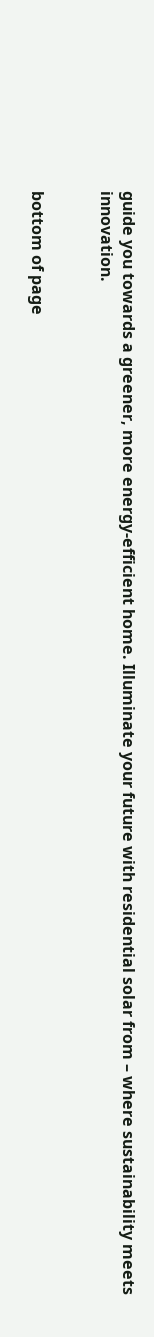guide you towards a greener, more energy-efficient home. Illuminate your future with residential solar from – where sustainability meets innovation.


bottom of page